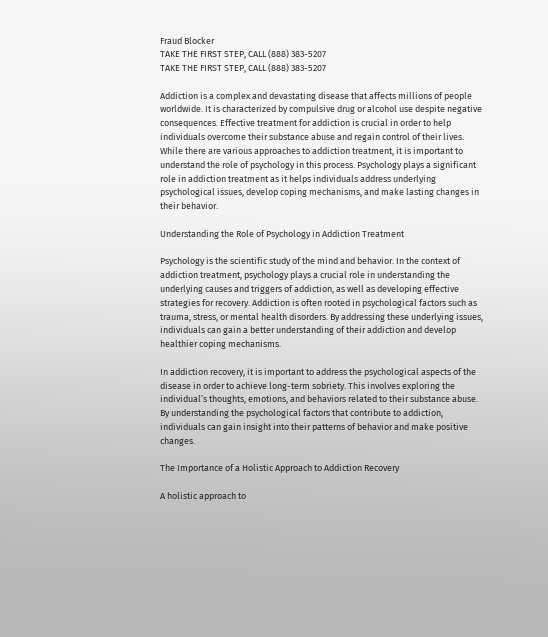Fraud Blocker
TAKE THE FIRST STEP, CALL (888) 383-5207
TAKE THE FIRST STEP, CALL (888) 383-5207

Addiction is a complex and devastating disease that affects millions of people worldwide. It is characterized by compulsive drug or alcohol use despite negative consequences. Effective treatment for addiction is crucial in order to help individuals overcome their substance abuse and regain control of their lives. While there are various approaches to addiction treatment, it is important to understand the role of psychology in this process. Psychology plays a significant role in addiction treatment as it helps individuals address underlying psychological issues, develop coping mechanisms, and make lasting changes in their behavior.

Understanding the Role of Psychology in Addiction Treatment

Psychology is the scientific study of the mind and behavior. In the context of addiction treatment, psychology plays a crucial role in understanding the underlying causes and triggers of addiction, as well as developing effective strategies for recovery. Addiction is often rooted in psychological factors such as trauma, stress, or mental health disorders. By addressing these underlying issues, individuals can gain a better understanding of their addiction and develop healthier coping mechanisms.

In addiction recovery, it is important to address the psychological aspects of the disease in order to achieve long-term sobriety. This involves exploring the individual’s thoughts, emotions, and behaviors related to their substance abuse. By understanding the psychological factors that contribute to addiction, individuals can gain insight into their patterns of behavior and make positive changes.

The Importance of a Holistic Approach to Addiction Recovery

A holistic approach to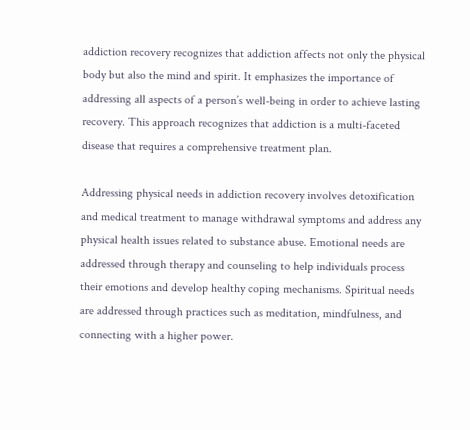addiction recovery recognizes that addiction affects not only the physical body but also the mind and spirit. It emphasizes the importance of addressing all aspects of a person’s well-being in order to achieve lasting recovery. This approach recognizes that addiction is a multi-faceted disease that requires a comprehensive treatment plan.

Addressing physical needs in addiction recovery involves detoxification and medical treatment to manage withdrawal symptoms and address any physical health issues related to substance abuse. Emotional needs are addressed through therapy and counseling to help individuals process their emotions and develop healthy coping mechanisms. Spiritual needs are addressed through practices such as meditation, mindfulness, and connecting with a higher power.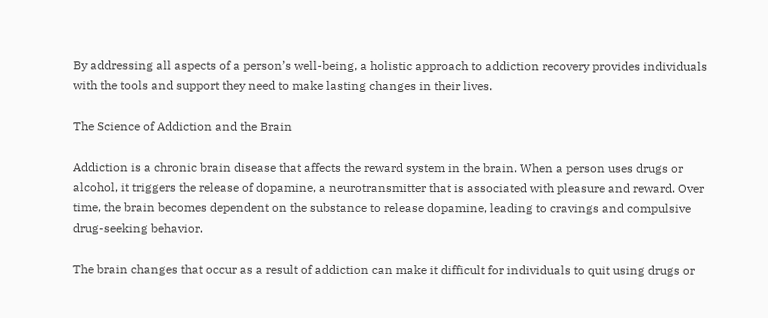By addressing all aspects of a person’s well-being, a holistic approach to addiction recovery provides individuals with the tools and support they need to make lasting changes in their lives.

The Science of Addiction and the Brain

Addiction is a chronic brain disease that affects the reward system in the brain. When a person uses drugs or alcohol, it triggers the release of dopamine, a neurotransmitter that is associated with pleasure and reward. Over time, the brain becomes dependent on the substance to release dopamine, leading to cravings and compulsive drug-seeking behavior.

The brain changes that occur as a result of addiction can make it difficult for individuals to quit using drugs or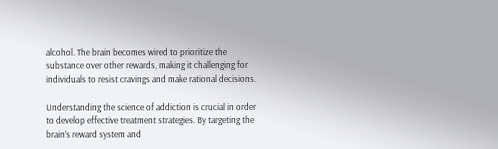alcohol. The brain becomes wired to prioritize the substance over other rewards, making it challenging for individuals to resist cravings and make rational decisions.

Understanding the science of addiction is crucial in order to develop effective treatment strategies. By targeting the brain’s reward system and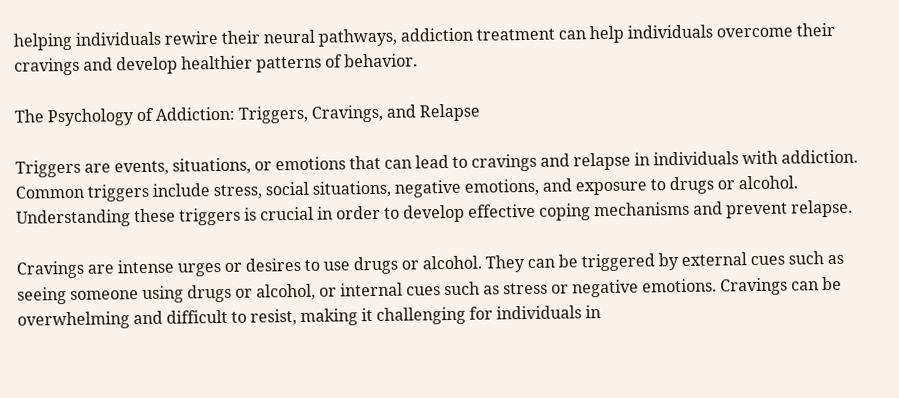helping individuals rewire their neural pathways, addiction treatment can help individuals overcome their cravings and develop healthier patterns of behavior.

The Psychology of Addiction: Triggers, Cravings, and Relapse

Triggers are events, situations, or emotions that can lead to cravings and relapse in individuals with addiction. Common triggers include stress, social situations, negative emotions, and exposure to drugs or alcohol. Understanding these triggers is crucial in order to develop effective coping mechanisms and prevent relapse.

Cravings are intense urges or desires to use drugs or alcohol. They can be triggered by external cues such as seeing someone using drugs or alcohol, or internal cues such as stress or negative emotions. Cravings can be overwhelming and difficult to resist, making it challenging for individuals in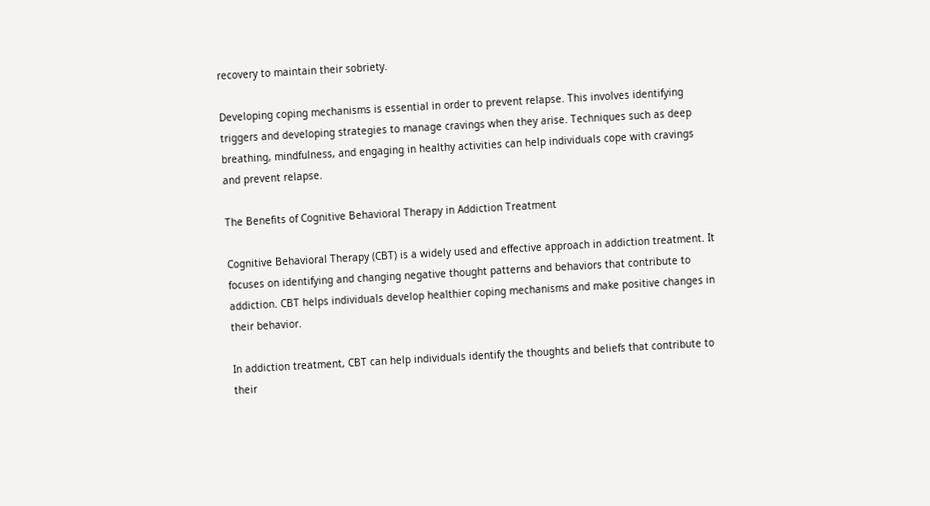recovery to maintain their sobriety.

Developing coping mechanisms is essential in order to prevent relapse. This involves identifying triggers and developing strategies to manage cravings when they arise. Techniques such as deep breathing, mindfulness, and engaging in healthy activities can help individuals cope with cravings and prevent relapse.

The Benefits of Cognitive Behavioral Therapy in Addiction Treatment

Cognitive Behavioral Therapy (CBT) is a widely used and effective approach in addiction treatment. It focuses on identifying and changing negative thought patterns and behaviors that contribute to addiction. CBT helps individuals develop healthier coping mechanisms and make positive changes in their behavior.

In addiction treatment, CBT can help individuals identify the thoughts and beliefs that contribute to their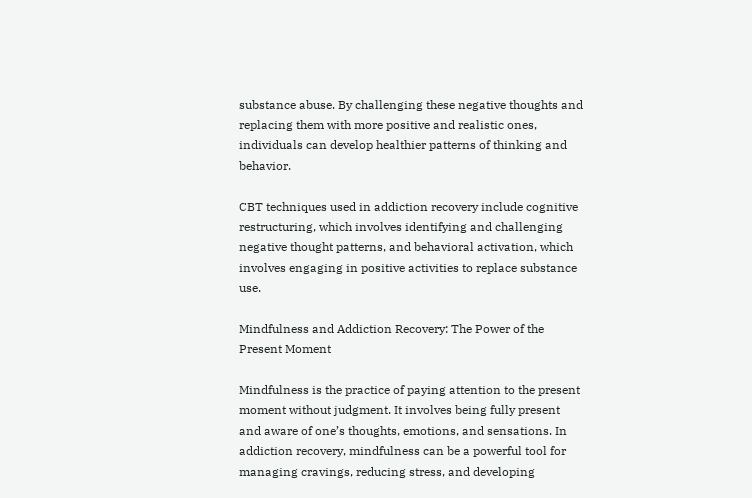substance abuse. By challenging these negative thoughts and replacing them with more positive and realistic ones, individuals can develop healthier patterns of thinking and behavior.

CBT techniques used in addiction recovery include cognitive restructuring, which involves identifying and challenging negative thought patterns, and behavioral activation, which involves engaging in positive activities to replace substance use.

Mindfulness and Addiction Recovery: The Power of the Present Moment

Mindfulness is the practice of paying attention to the present moment without judgment. It involves being fully present and aware of one’s thoughts, emotions, and sensations. In addiction recovery, mindfulness can be a powerful tool for managing cravings, reducing stress, and developing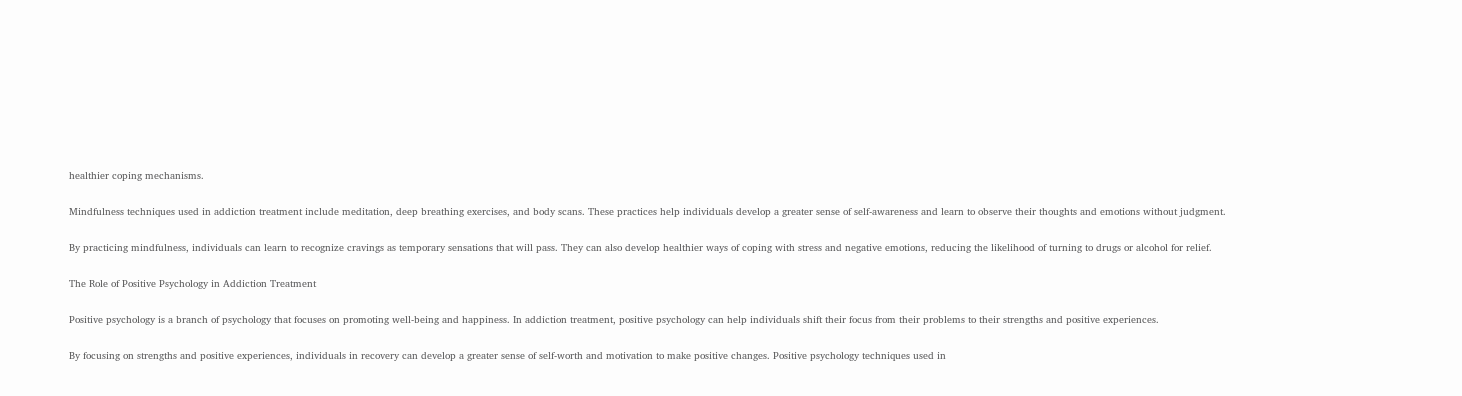healthier coping mechanisms.

Mindfulness techniques used in addiction treatment include meditation, deep breathing exercises, and body scans. These practices help individuals develop a greater sense of self-awareness and learn to observe their thoughts and emotions without judgment.

By practicing mindfulness, individuals can learn to recognize cravings as temporary sensations that will pass. They can also develop healthier ways of coping with stress and negative emotions, reducing the likelihood of turning to drugs or alcohol for relief.

The Role of Positive Psychology in Addiction Treatment

Positive psychology is a branch of psychology that focuses on promoting well-being and happiness. In addiction treatment, positive psychology can help individuals shift their focus from their problems to their strengths and positive experiences.

By focusing on strengths and positive experiences, individuals in recovery can develop a greater sense of self-worth and motivation to make positive changes. Positive psychology techniques used in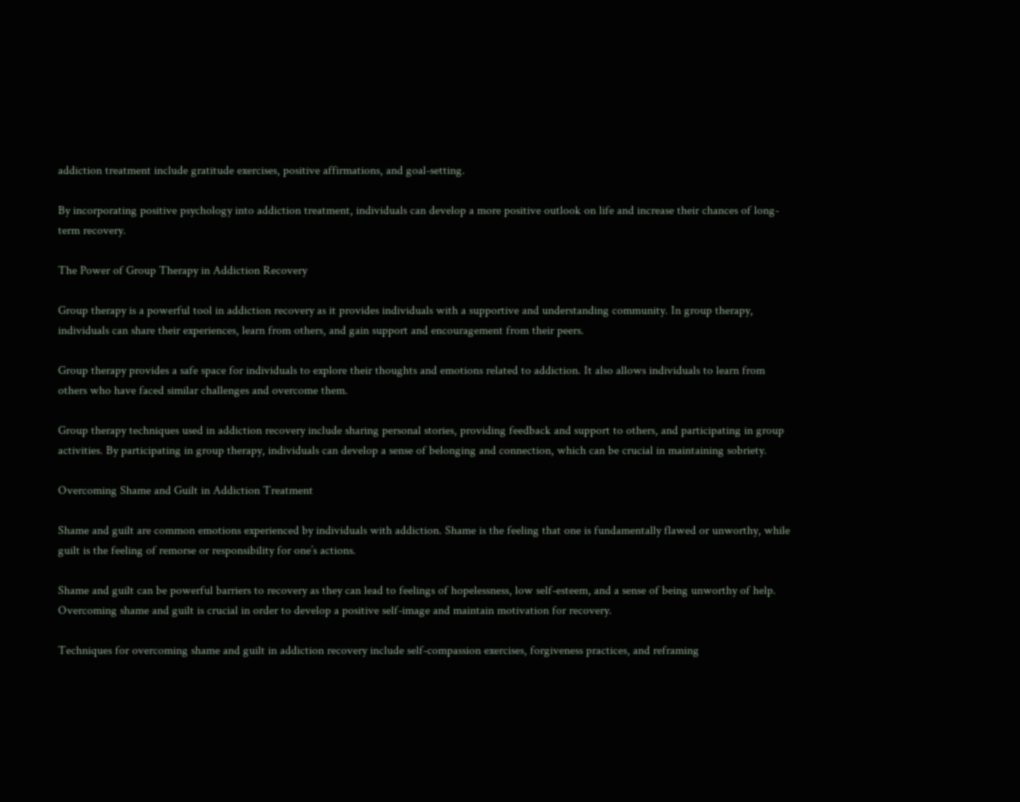addiction treatment include gratitude exercises, positive affirmations, and goal-setting.

By incorporating positive psychology into addiction treatment, individuals can develop a more positive outlook on life and increase their chances of long-term recovery.

The Power of Group Therapy in Addiction Recovery

Group therapy is a powerful tool in addiction recovery as it provides individuals with a supportive and understanding community. In group therapy, individuals can share their experiences, learn from others, and gain support and encouragement from their peers.

Group therapy provides a safe space for individuals to explore their thoughts and emotions related to addiction. It also allows individuals to learn from others who have faced similar challenges and overcome them.

Group therapy techniques used in addiction recovery include sharing personal stories, providing feedback and support to others, and participating in group activities. By participating in group therapy, individuals can develop a sense of belonging and connection, which can be crucial in maintaining sobriety.

Overcoming Shame and Guilt in Addiction Treatment

Shame and guilt are common emotions experienced by individuals with addiction. Shame is the feeling that one is fundamentally flawed or unworthy, while guilt is the feeling of remorse or responsibility for one’s actions.

Shame and guilt can be powerful barriers to recovery as they can lead to feelings of hopelessness, low self-esteem, and a sense of being unworthy of help. Overcoming shame and guilt is crucial in order to develop a positive self-image and maintain motivation for recovery.

Techniques for overcoming shame and guilt in addiction recovery include self-compassion exercises, forgiveness practices, and reframing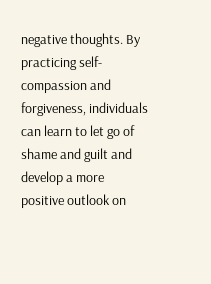negative thoughts. By practicing self-compassion and forgiveness, individuals can learn to let go of shame and guilt and develop a more positive outlook on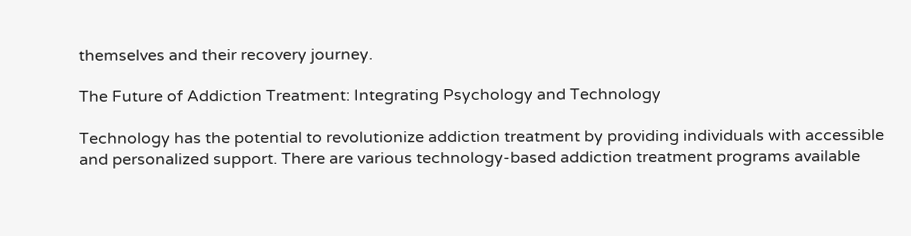themselves and their recovery journey.

The Future of Addiction Treatment: Integrating Psychology and Technology

Technology has the potential to revolutionize addiction treatment by providing individuals with accessible and personalized support. There are various technology-based addiction treatment programs available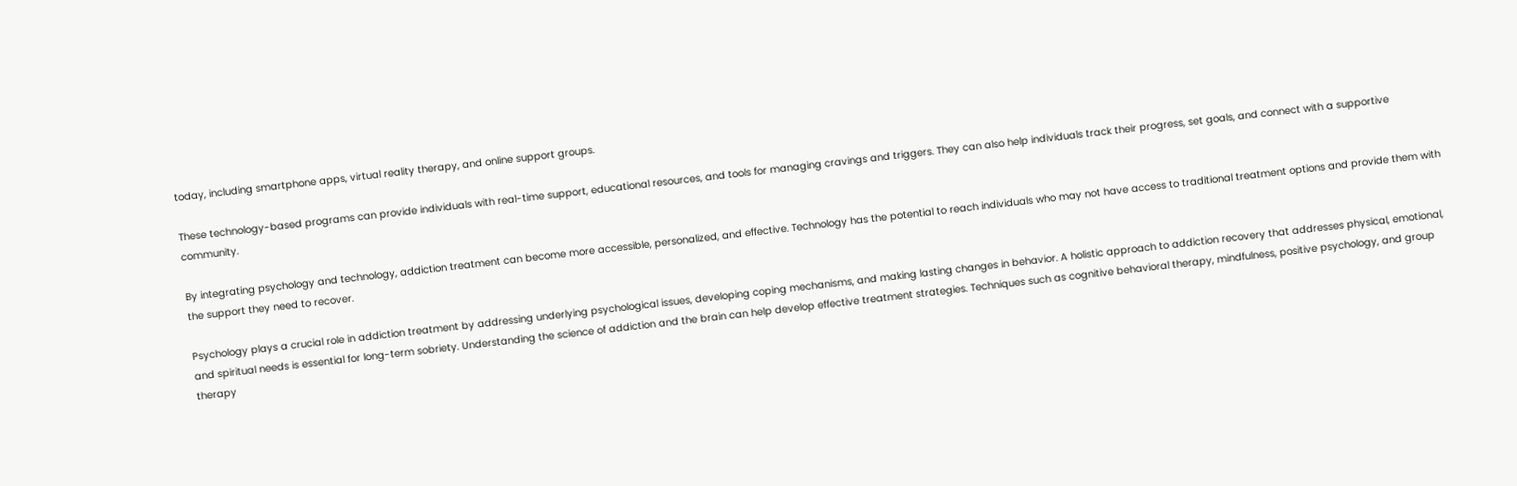today, including smartphone apps, virtual reality therapy, and online support groups.

These technology-based programs can provide individuals with real-time support, educational resources, and tools for managing cravings and triggers. They can also help individuals track their progress, set goals, and connect with a supportive community.

By integrating psychology and technology, addiction treatment can become more accessible, personalized, and effective. Technology has the potential to reach individuals who may not have access to traditional treatment options and provide them with the support they need to recover.

Psychology plays a crucial role in addiction treatment by addressing underlying psychological issues, developing coping mechanisms, and making lasting changes in behavior. A holistic approach to addiction recovery that addresses physical, emotional, and spiritual needs is essential for long-term sobriety. Understanding the science of addiction and the brain can help develop effective treatment strategies. Techniques such as cognitive behavioral therapy, mindfulness, positive psychology, and group therapy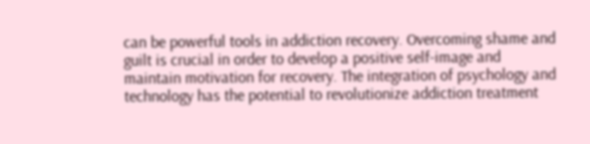can be powerful tools in addiction recovery. Overcoming shame and guilt is crucial in order to develop a positive self-image and maintain motivation for recovery. The integration of psychology and technology has the potential to revolutionize addiction treatment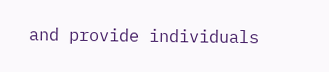and provide individuals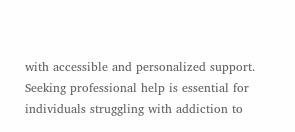with accessible and personalized support. Seeking professional help is essential for individuals struggling with addiction to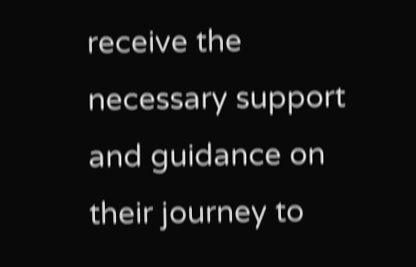receive the necessary support and guidance on their journey to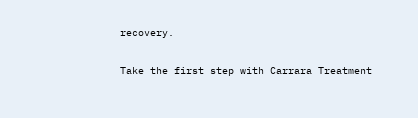recovery.

Take the first step with Carrara Treatment